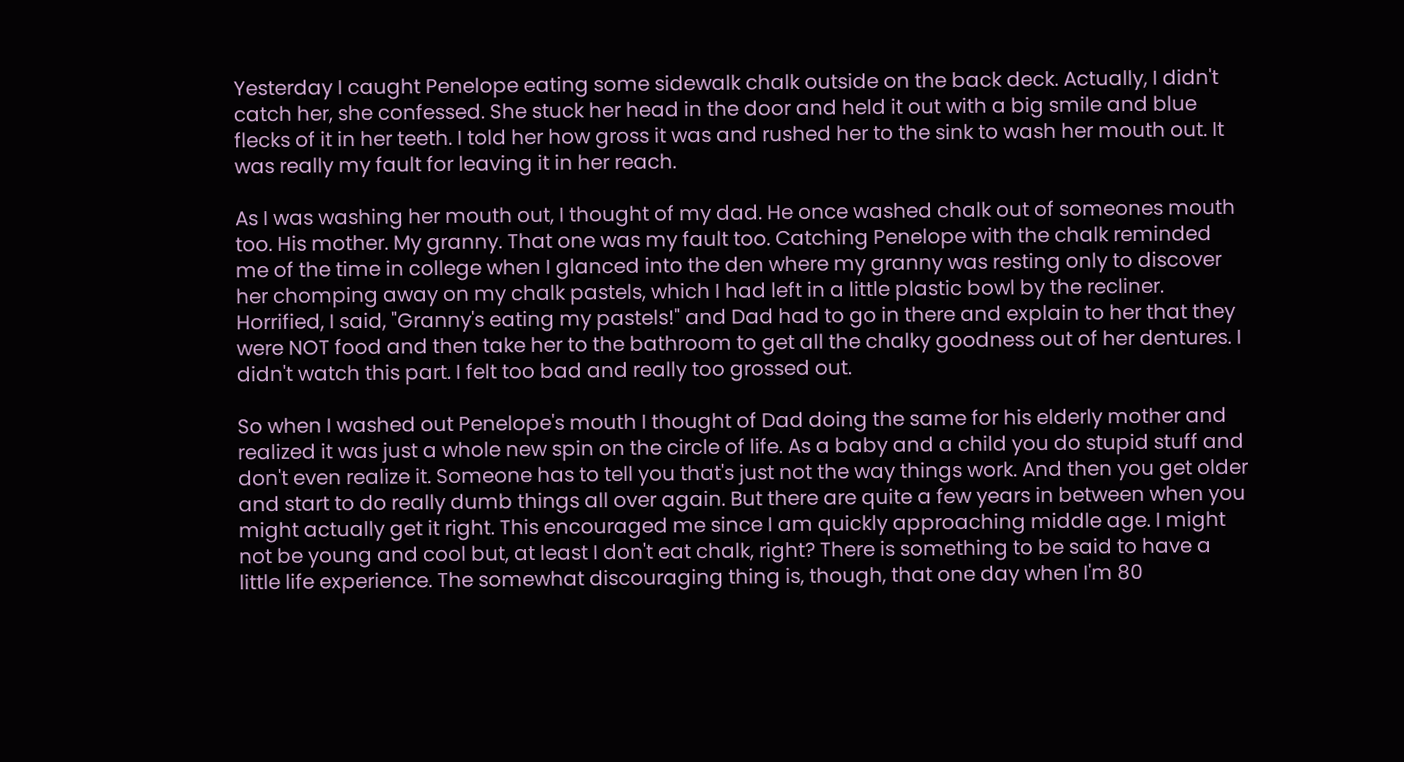Yesterday I caught Penelope eating some sidewalk chalk outside on the back deck. Actually, I didn't catch her, she confessed. She stuck her head in the door and held it out with a big smile and blue flecks of it in her teeth. I told her how gross it was and rushed her to the sink to wash her mouth out. It was really my fault for leaving it in her reach.

As I was washing her mouth out, I thought of my dad. He once washed chalk out of someones mouth too. His mother. My granny. That one was my fault too. Catching Penelope with the chalk reminded me of the time in college when I glanced into the den where my granny was resting only to discover her chomping away on my chalk pastels, which I had left in a little plastic bowl by the recliner. Horrified, I said, "Granny's eating my pastels!" and Dad had to go in there and explain to her that they were NOT food and then take her to the bathroom to get all the chalky goodness out of her dentures. I didn't watch this part. I felt too bad and really too grossed out.

So when I washed out Penelope's mouth I thought of Dad doing the same for his elderly mother and realized it was just a whole new spin on the circle of life. As a baby and a child you do stupid stuff and don't even realize it. Someone has to tell you that's just not the way things work. And then you get older and start to do really dumb things all over again. But there are quite a few years in between when you might actually get it right. This encouraged me since I am quickly approaching middle age. I might not be young and cool but, at least I don't eat chalk, right? There is something to be said to have a little life experience. The somewhat discouraging thing is, though, that one day when I'm 80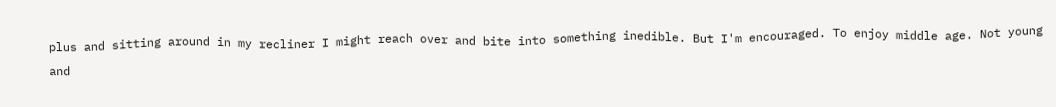plus and sitting around in my recliner I might reach over and bite into something inedible. But I'm encouraged. To enjoy middle age. Not young and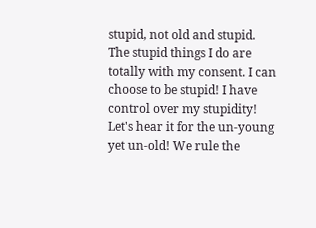stupid, not old and stupid. The stupid things I do are totally with my consent. I can choose to be stupid! I have control over my stupidity! Let's hear it for the un-young yet un-old! We rule the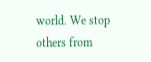world. We stop others from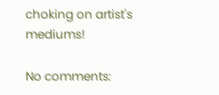choking on artist's mediums!

No comments: